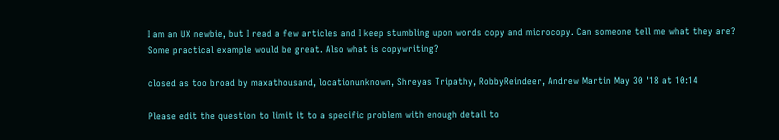I am an UX newbie, but I read a few articles and I keep stumbling upon words copy and microcopy. Can someone tell me what they are? Some practical example would be great. Also what is copywriting?

closed as too broad by maxathousand, locationunknown, Shreyas Tripathy, RobbyReindeer, Andrew Martin May 30 '18 at 10:14

Please edit the question to limit it to a specific problem with enough detail to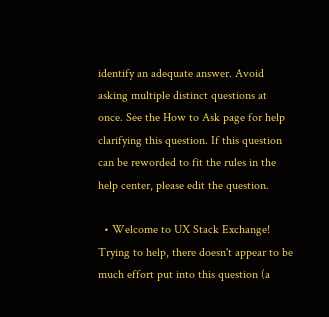identify an adequate answer. Avoid asking multiple distinct questions at once. See the How to Ask page for help clarifying this question. If this question can be reworded to fit the rules in the help center, please edit the question.

  • Welcome to UX Stack Exchange! Trying to help, there doesn't appear to be much effort put into this question (a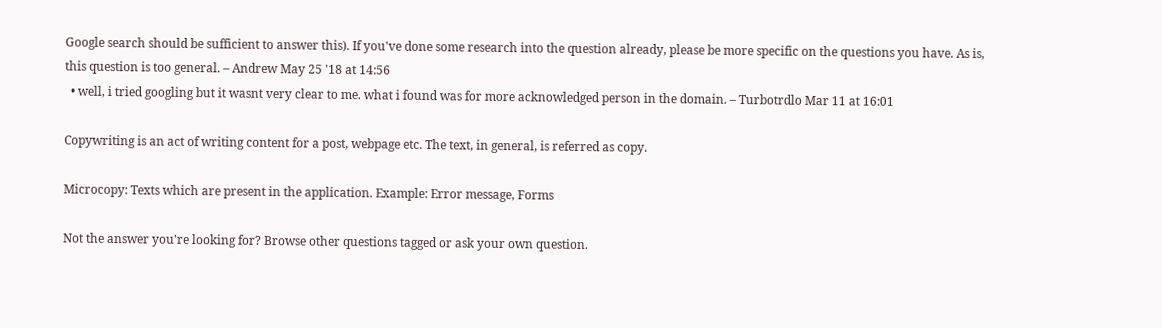Google search should be sufficient to answer this). If you've done some research into the question already, please be more specific on the questions you have. As is, this question is too general. – Andrew May 25 '18 at 14:56
  • well, i tried googling but it wasnt very clear to me. what i found was for more acknowledged person in the domain. – Turbotrdlo Mar 11 at 16:01

Copywriting is an act of writing content for a post, webpage etc. The text, in general, is referred as copy.

Microcopy: Texts which are present in the application. Example: Error message, Forms

Not the answer you're looking for? Browse other questions tagged or ask your own question.